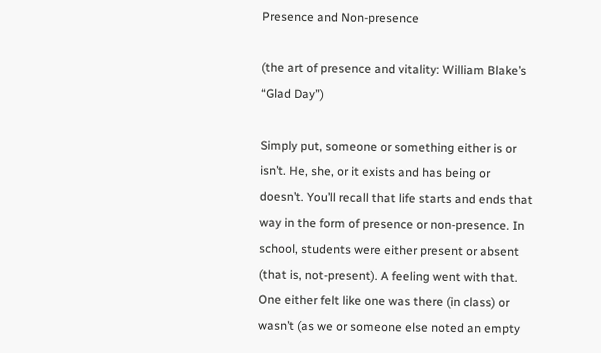Presence and Non-presence

(the art of presence and vitality: William Blake’s “Glad Day”)

Simply put, someone or something either is or isn’t. He, she, or it exists and has being or doesn’t. You’ll recall that life starts and ends that way in the form of presence or non-presence. In school, students were either present or absent (that is, not-present). A feeling went with that. One either felt like one was there (in class) or wasn’t (as we or someone else noted an empty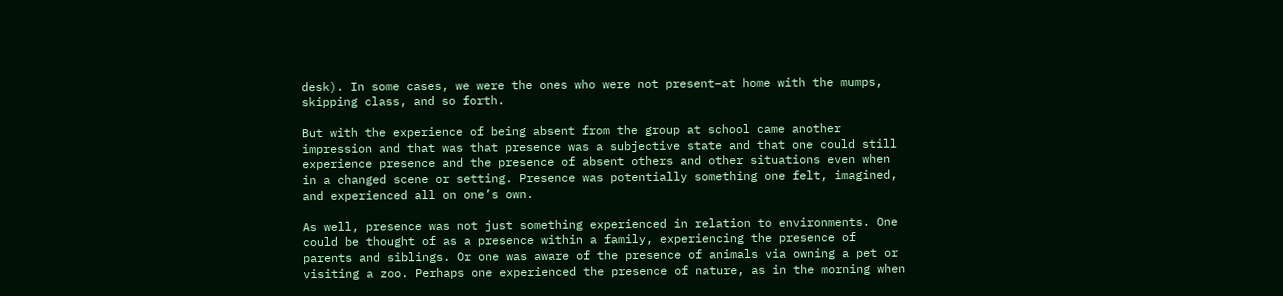desk). In some cases, we were the ones who were not present–at home with the mumps, skipping class, and so forth.

But with the experience of being absent from the group at school came another impression and that was that presence was a subjective state and that one could still experience presence and the presence of absent others and other situations even when in a changed scene or setting. Presence was potentially something one felt, imagined, and experienced all on one’s own.

As well, presence was not just something experienced in relation to environments. One could be thought of as a presence within a family, experiencing the presence of parents and siblings. Or one was aware of the presence of animals via owning a pet or visiting a zoo. Perhaps one experienced the presence of nature, as in the morning when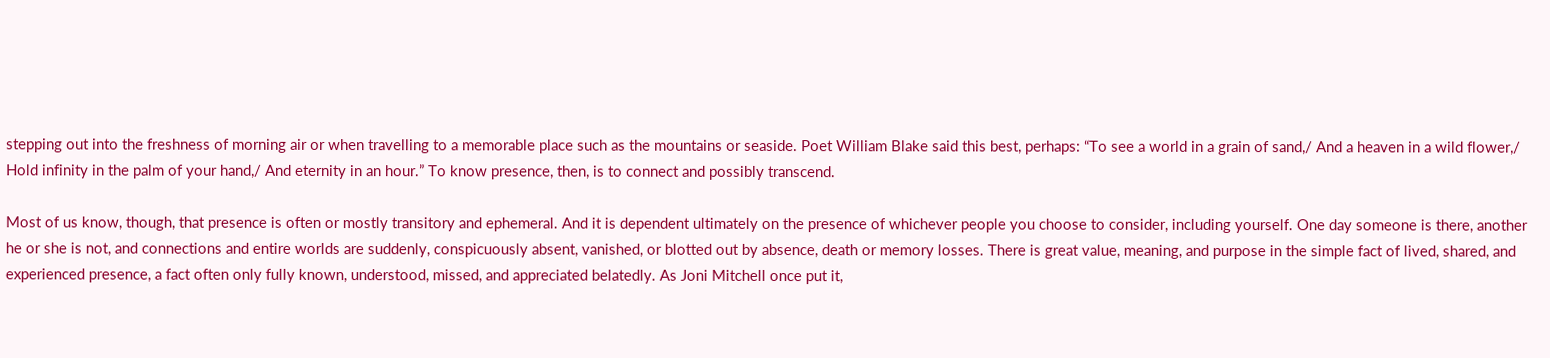stepping out into the freshness of morning air or when travelling to a memorable place such as the mountains or seaside. Poet William Blake said this best, perhaps: “To see a world in a grain of sand,/ And a heaven in a wild flower,/ Hold infinity in the palm of your hand,/ And eternity in an hour.” To know presence, then, is to connect and possibly transcend.

Most of us know, though, that presence is often or mostly transitory and ephemeral. And it is dependent ultimately on the presence of whichever people you choose to consider, including yourself. One day someone is there, another he or she is not, and connections and entire worlds are suddenly, conspicuously absent, vanished, or blotted out by absence, death or memory losses. There is great value, meaning, and purpose in the simple fact of lived, shared, and experienced presence, a fact often only fully known, understood, missed, and appreciated belatedly. As Joni Mitchell once put it,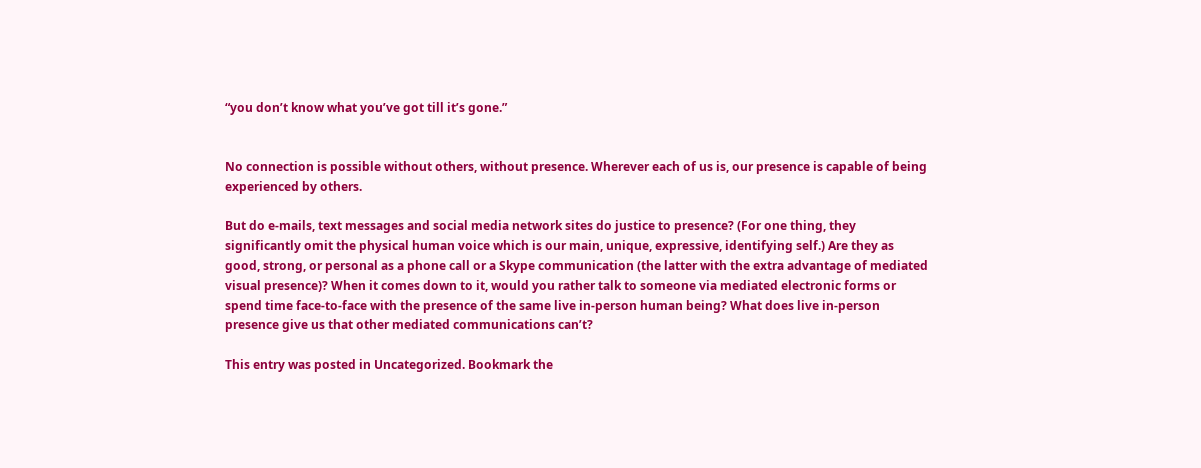“you don’t know what you’ve got till it’s gone.”


No connection is possible without others, without presence. Wherever each of us is, our presence is capable of being experienced by others.

But do e-mails, text messages and social media network sites do justice to presence? (For one thing, they significantly omit the physical human voice which is our main, unique, expressive, identifying self.) Are they as good, strong, or personal as a phone call or a Skype communication (the latter with the extra advantage of mediated visual presence)? When it comes down to it, would you rather talk to someone via mediated electronic forms or spend time face-to-face with the presence of the same live in-person human being? What does live in-person presence give us that other mediated communications can’t?

This entry was posted in Uncategorized. Bookmark the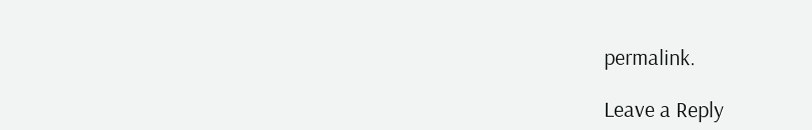permalink.

Leave a Reply